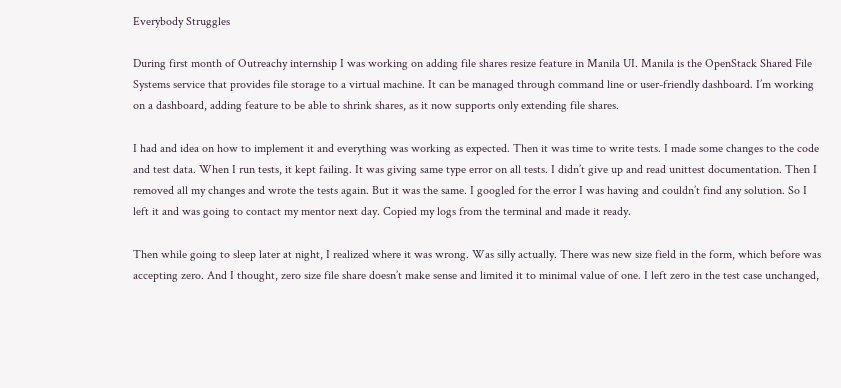Everybody Struggles

During first month of Outreachy internship I was working on adding file shares resize feature in Manila UI. Manila is the OpenStack Shared File Systems service that provides file storage to a virtual machine. It can be managed through command line or user-friendly dashboard. I’m working on a dashboard, adding feature to be able to shrink shares, as it now supports only extending file shares.

I had and idea on how to implement it and everything was working as expected. Then it was time to write tests. I made some changes to the code and test data. When I run tests, it kept failing. It was giving same type error on all tests. I didn’t give up and read unittest documentation. Then I removed all my changes and wrote the tests again. But it was the same. I googled for the error I was having and couldn’t find any solution. So I left it and was going to contact my mentor next day. Copied my logs from the terminal and made it ready.

Then while going to sleep later at night, I realized where it was wrong. Was silly actually. There was new size field in the form, which before was accepting zero. And I thought, zero size file share doesn’t make sense and limited it to minimal value of one. I left zero in the test case unchanged,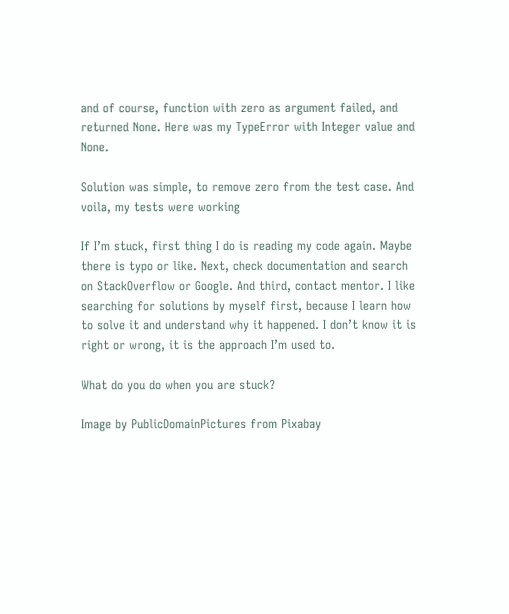and of course, function with zero as argument failed, and returned None. Here was my TypeError with Integer value and None.

Solution was simple, to remove zero from the test case. And voila, my tests were working

If I’m stuck, first thing I do is reading my code again. Maybe there is typo or like. Next, check documentation and search on StackOverflow or Google. And third, contact mentor. I like searching for solutions by myself first, because I learn how to solve it and understand why it happened. I don’t know it is right or wrong, it is the approach I’m used to.

What do you do when you are stuck?

Image by PublicDomainPictures from Pixabay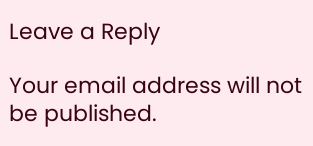Leave a Reply

Your email address will not be published.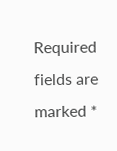Required fields are marked *